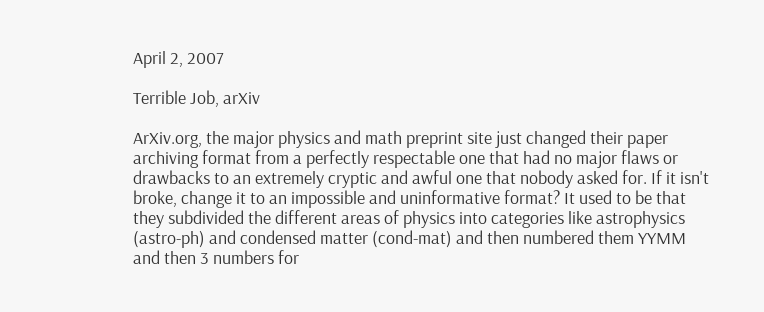April 2, 2007

Terrible Job, arXiv

ArXiv.org, the major physics and math preprint site just changed their paper archiving format from a perfectly respectable one that had no major flaws or drawbacks to an extremely cryptic and awful one that nobody asked for. If it isn't broke, change it to an impossible and uninformative format? It used to be that they subdivided the different areas of physics into categories like astrophysics (astro-ph) and condensed matter (cond-mat) and then numbered them YYMM and then 3 numbers for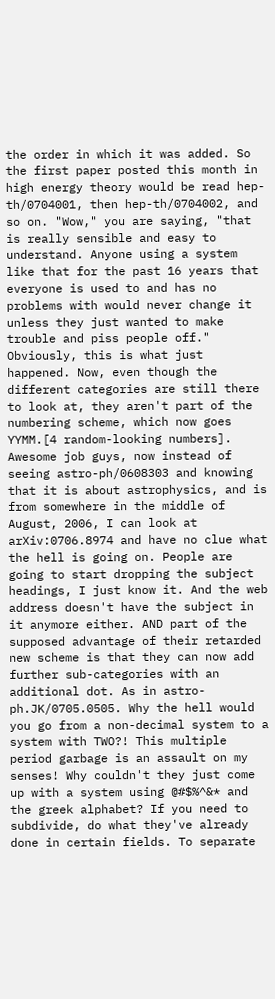the order in which it was added. So the first paper posted this month in high energy theory would be read hep-th/0704001, then hep-th/0704002, and so on. "Wow," you are saying, "that is really sensible and easy to understand. Anyone using a system like that for the past 16 years that everyone is used to and has no problems with would never change it unless they just wanted to make trouble and piss people off." Obviously, this is what just happened. Now, even though the different categories are still there to look at, they aren't part of the numbering scheme, which now goes YYMM.[4 random-looking numbers]. Awesome job guys, now instead of seeing astro-ph/0608303 and knowing that it is about astrophysics, and is from somewhere in the middle of August, 2006, I can look at arXiv:0706.8974 and have no clue what the hell is going on. People are going to start dropping the subject headings, I just know it. And the web address doesn't have the subject in it anymore either. AND part of the supposed advantage of their retarded new scheme is that they can now add further sub-categories with an additional dot. As in astro-ph.JK/0705.0505. Why the hell would you go from a non-decimal system to a system with TWO?! This multiple period garbage is an assault on my senses! Why couldn't they just come up with a system using @#$%^&* and the greek alphabet? If you need to subdivide, do what they've already done in certain fields. To separate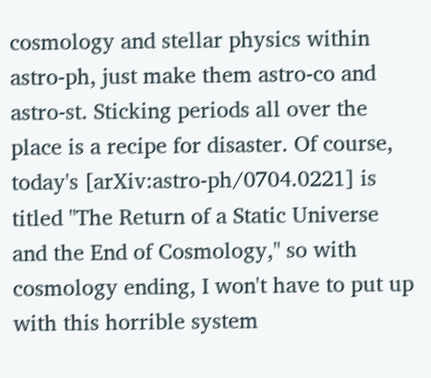cosmology and stellar physics within astro-ph, just make them astro-co and astro-st. Sticking periods all over the place is a recipe for disaster. Of course, today's [arXiv:astro-ph/0704.0221] is titled "The Return of a Static Universe and the End of Cosmology," so with cosmology ending, I won't have to put up with this horrible system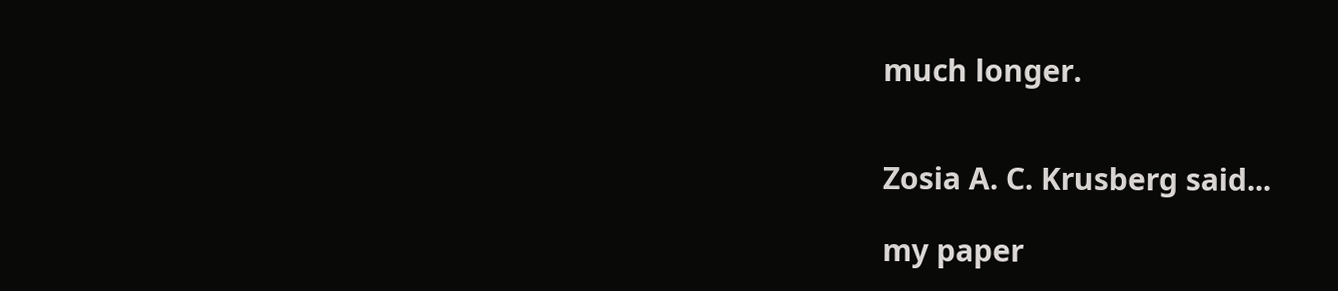much longer.


Zosia A. C. Krusberg said...

my paper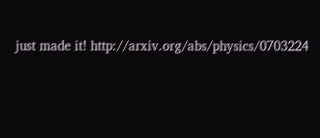just made it! http://arxiv.org/abs/physics/0703224